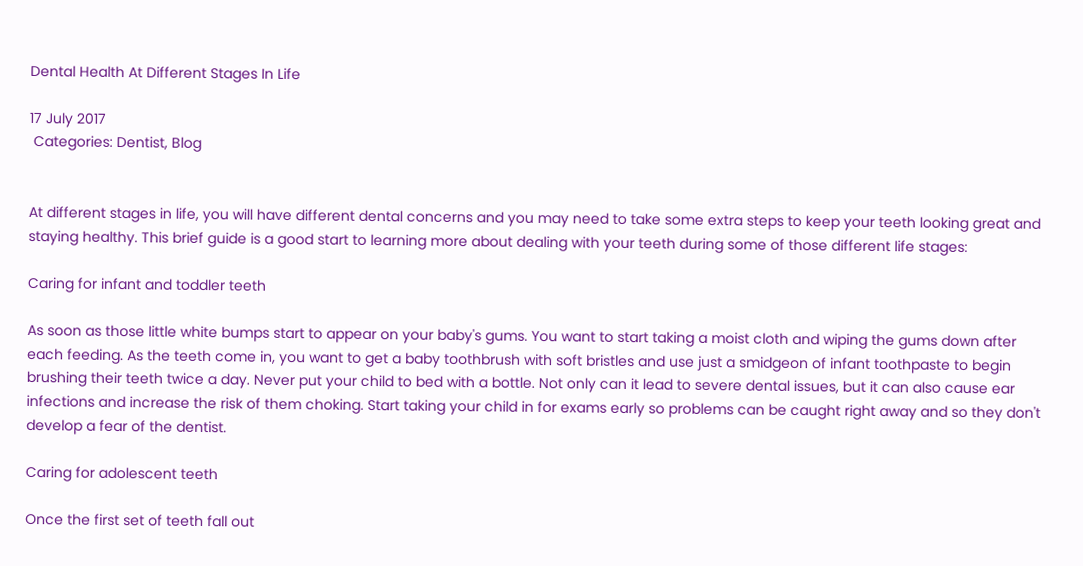Dental Health At Different Stages In Life

17 July 2017
 Categories: Dentist, Blog


At different stages in life, you will have different dental concerns and you may need to take some extra steps to keep your teeth looking great and staying healthy. This brief guide is a good start to learning more about dealing with your teeth during some of those different life stages:

Caring for infant and toddler teeth

As soon as those little white bumps start to appear on your baby's gums. You want to start taking a moist cloth and wiping the gums down after each feeding. As the teeth come in, you want to get a baby toothbrush with soft bristles and use just a smidgeon of infant toothpaste to begin brushing their teeth twice a day. Never put your child to bed with a bottle. Not only can it lead to severe dental issues, but it can also cause ear infections and increase the risk of them choking. Start taking your child in for exams early so problems can be caught right away and so they don't develop a fear of the dentist.

Caring for adolescent teeth

Once the first set of teeth fall out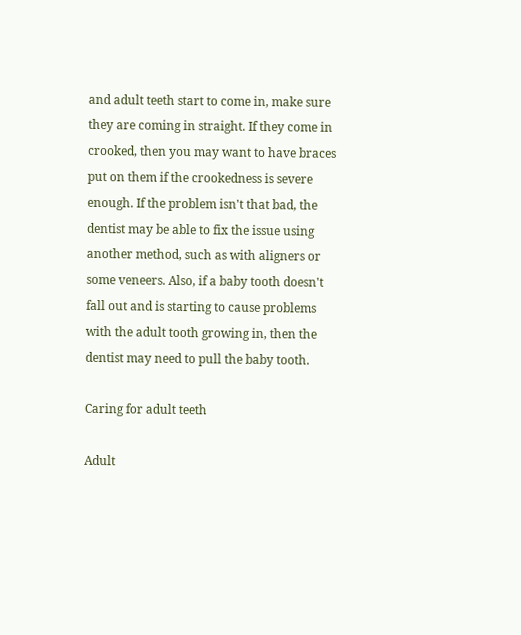and adult teeth start to come in, make sure they are coming in straight. If they come in crooked, then you may want to have braces put on them if the crookedness is severe enough. If the problem isn't that bad, the dentist may be able to fix the issue using another method, such as with aligners or some veneers. Also, if a baby tooth doesn't fall out and is starting to cause problems with the adult tooth growing in, then the dentist may need to pull the baby tooth.

Caring for adult teeth

Adult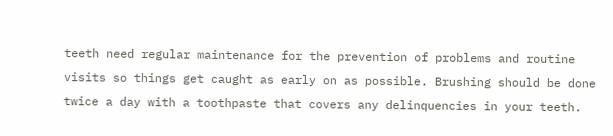teeth need regular maintenance for the prevention of problems and routine visits so things get caught as early on as possible. Brushing should be done twice a day with a toothpaste that covers any delinquencies in your teeth.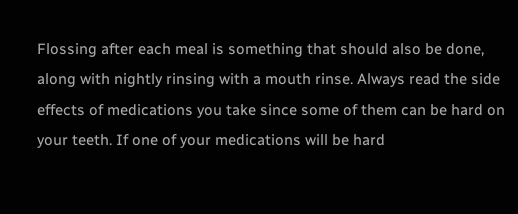Flossing after each meal is something that should also be done, along with nightly rinsing with a mouth rinse. Always read the side effects of medications you take since some of them can be hard on your teeth. If one of your medications will be hard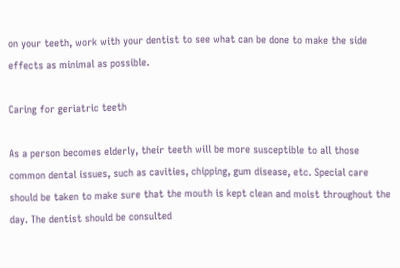on your teeth, work with your dentist to see what can be done to make the side effects as minimal as possible.

Caring for geriatric teeth

As a person becomes elderly, their teeth will be more susceptible to all those common dental issues, such as cavities, chipping, gum disease, etc. Special care should be taken to make sure that the mouth is kept clean and moist throughout the day. The dentist should be consulted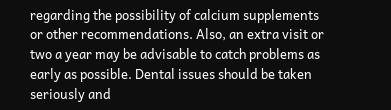regarding the possibility of calcium supplements or other recommendations. Also, an extra visit or two a year may be advisable to catch problems as early as possible. Dental issues should be taken seriously and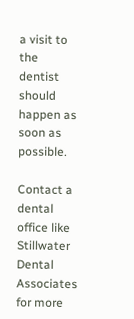a visit to the dentist should happen as soon as possible.

Contact a dental office like Stillwater Dental Associates for more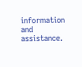information and assistance.